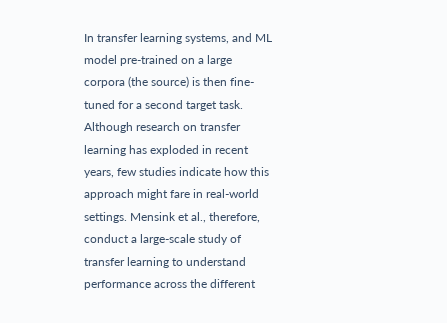In transfer learning systems, and ML model pre-trained on a large corpora (the source) is then fine-tuned for a second target task. Although research on transfer learning has exploded in recent years, few studies indicate how this approach might fare in real-world settings. Mensink et al., therefore, conduct a large-scale study of transfer learning to understand performance across the different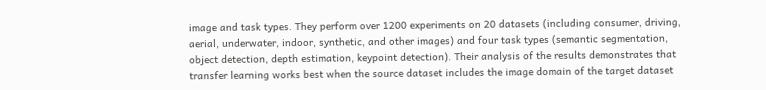image and task types. They perform over 1200 experiments on 20 datasets (including consumer, driving, aerial, underwater, indoor, synthetic, and other images) and four task types (semantic segmentation, object detection, depth estimation, keypoint detection). Their analysis of the results demonstrates that transfer learning works best when the source dataset includes the image domain of the target dataset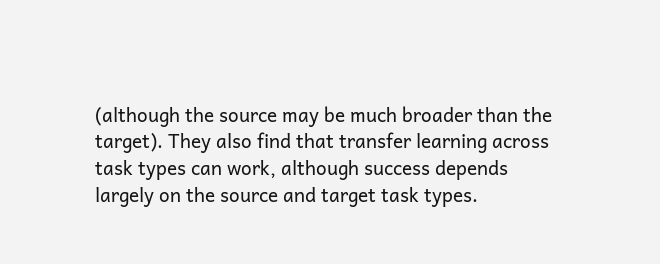(although the source may be much broader than the target). They also find that transfer learning across task types can work, although success depends largely on the source and target task types.